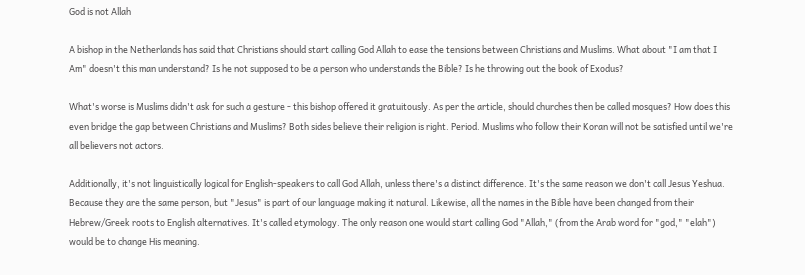God is not Allah

A bishop in the Netherlands has said that Christians should start calling God Allah to ease the tensions between Christians and Muslims. What about "I am that I Am" doesn't this man understand? Is he not supposed to be a person who understands the Bible? Is he throwing out the book of Exodus?

What's worse is Muslims didn't ask for such a gesture - this bishop offered it gratuitously. As per the article, should churches then be called mosques? How does this even bridge the gap between Christians and Muslims? Both sides believe their religion is right. Period. Muslims who follow their Koran will not be satisfied until we're all believers not actors.

Additionally, it's not linguistically logical for English-speakers to call God Allah, unless there's a distinct difference. It's the same reason we don't call Jesus Yeshua. Because they are the same person, but "Jesus" is part of our language making it natural. Likewise, all the names in the Bible have been changed from their Hebrew/Greek roots to English alternatives. It's called etymology. The only reason one would start calling God "Allah," (from the Arab word for "god," "elah") would be to change His meaning.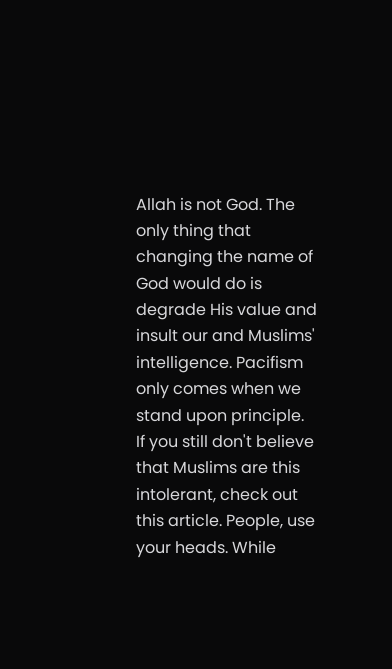Allah is not God. The only thing that changing the name of God would do is degrade His value and insult our and Muslims' intelligence. Pacifism only comes when we stand upon principle.
If you still don't believe that Muslims are this intolerant, check out this article. People, use your heads. While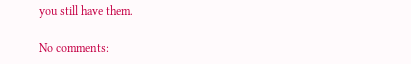you still have them.

No comments: